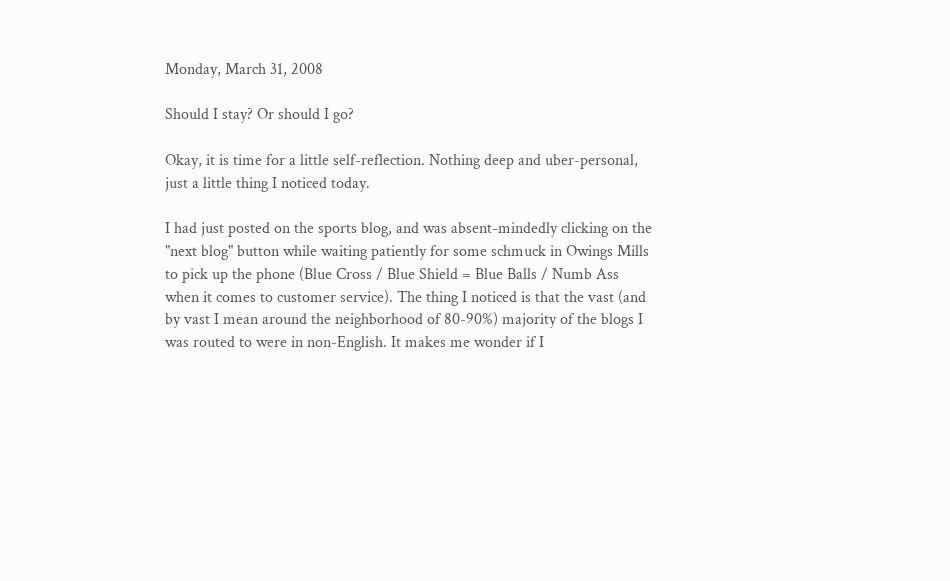Monday, March 31, 2008

Should I stay? Or should I go?

Okay, it is time for a little self-reflection. Nothing deep and uber-personal, just a little thing I noticed today.

I had just posted on the sports blog, and was absent-mindedly clicking on the "next blog" button while waiting patiently for some schmuck in Owings Mills to pick up the phone (Blue Cross / Blue Shield = Blue Balls / Numb Ass when it comes to customer service). The thing I noticed is that the vast (and by vast I mean around the neighborhood of 80-90%) majority of the blogs I was routed to were in non-English. It makes me wonder if I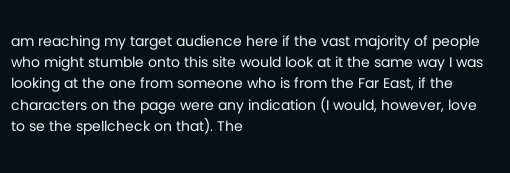am reaching my target audience here if the vast majority of people who might stumble onto this site would look at it the same way I was looking at the one from someone who is from the Far East, if the characters on the page were any indication (I would, however, love to se the spellcheck on that). The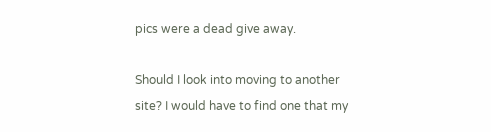pics were a dead give away.

Should I look into moving to another site? I would have to find one that my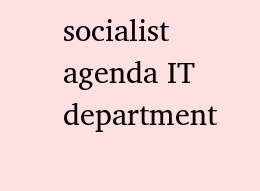socialist agenda IT department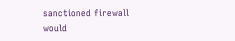sanctioned firewall would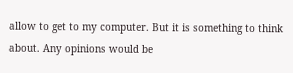allow to get to my computer. But it is something to think about. Any opinions would be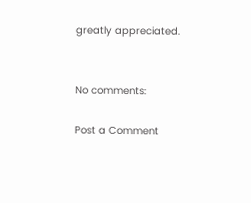greatly appreciated.


No comments:

Post a Comment